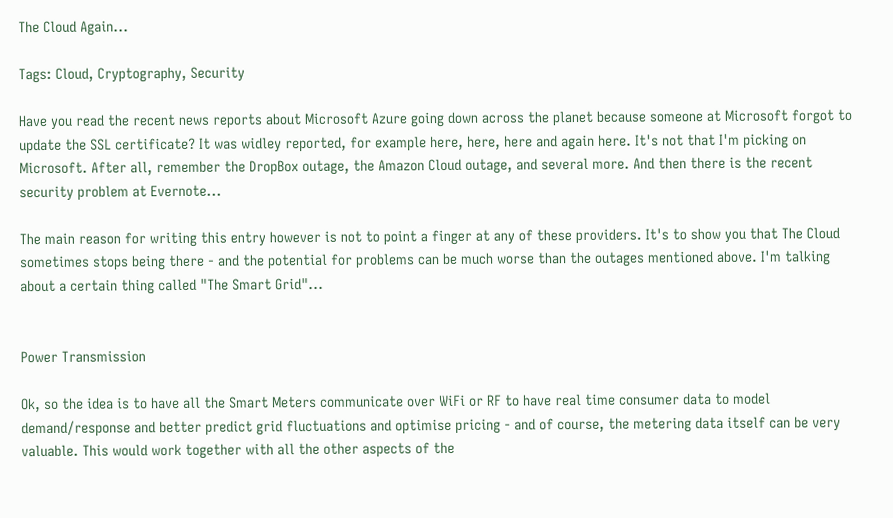The Cloud Again...

Tags: Cloud, Cryptography, Security

Have you read the recent news reports about Microsoft Azure going down across the planet because someone at Microsoft forgot to update the SSL certificate? It was widley reported, for example here, here, here and again here. It's not that I'm picking on Microsoft. After all, remember the DropBox outage, the Amazon Cloud outage, and several more. And then there is the recent security problem at Evernote...

The main reason for writing this entry however is not to point a finger at any of these providers. It's to show you that The Cloud sometimes stops being there - and the potential for problems can be much worse than the outages mentioned above. I'm talking about a certain thing called "The Smart Grid"...


Power Transmission

Ok, so the idea is to have all the Smart Meters communicate over WiFi or RF to have real time consumer data to model demand/response and better predict grid fluctuations and optimise pricing - and of course, the metering data itself can be very valuable. This would work together with all the other aspects of the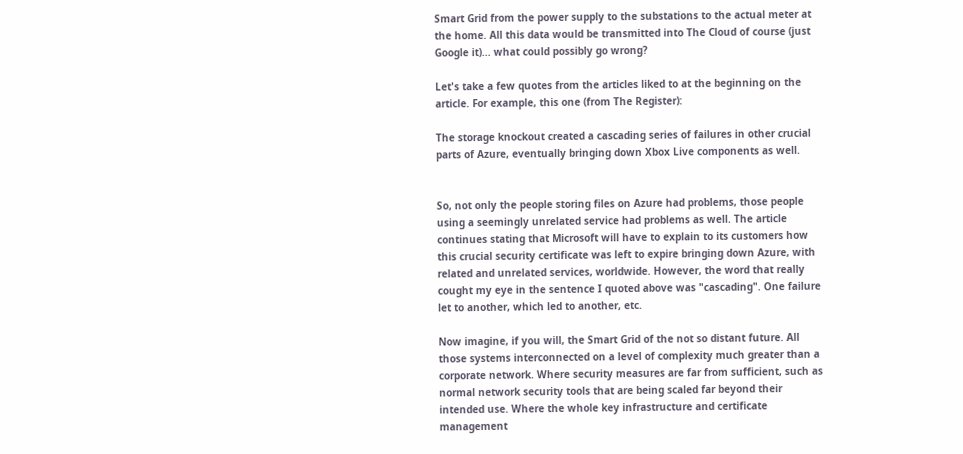Smart Grid from the power supply to the substations to the actual meter at the home. All this data would be transmitted into The Cloud of course (just Google it)... what could possibly go wrong?

Let's take a few quotes from the articles liked to at the beginning on the article. For example, this one (from The Register):

The storage knockout created a cascading series of failures in other crucial parts of Azure, eventually bringing down Xbox Live components as well.


So, not only the people storing files on Azure had problems, those people using a seemingly unrelated service had problems as well. The article continues stating that Microsoft will have to explain to its customers how this crucial security certificate was left to expire bringing down Azure, with related and unrelated services, worldwide. However, the word that really cought my eye in the sentence I quoted above was "cascading". One failure let to another, which led to another, etc.

Now imagine, if you will, the Smart Grid of the not so distant future. All those systems interconnected on a level of complexity much greater than a corporate network. Where security measures are far from sufficient, such as normal network security tools that are being scaled far beyond their intended use. Where the whole key infrastructure and certificate management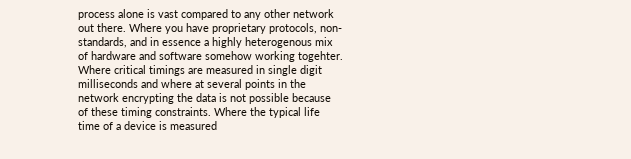process alone is vast compared to any other network out there. Where you have proprietary protocols, non-standards, and in essence a highly heterogenous mix of hardware and software somehow working togehter. Where critical timings are measured in single digit milliseconds and where at several points in the network encrypting the data is not possible because of these timing constraints. Where the typical life time of a device is measured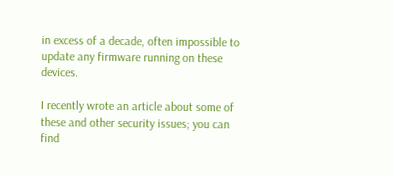in excess of a decade, often impossible to update any firmware running on these devices.

I recently wrote an article about some of these and other security issues; you can find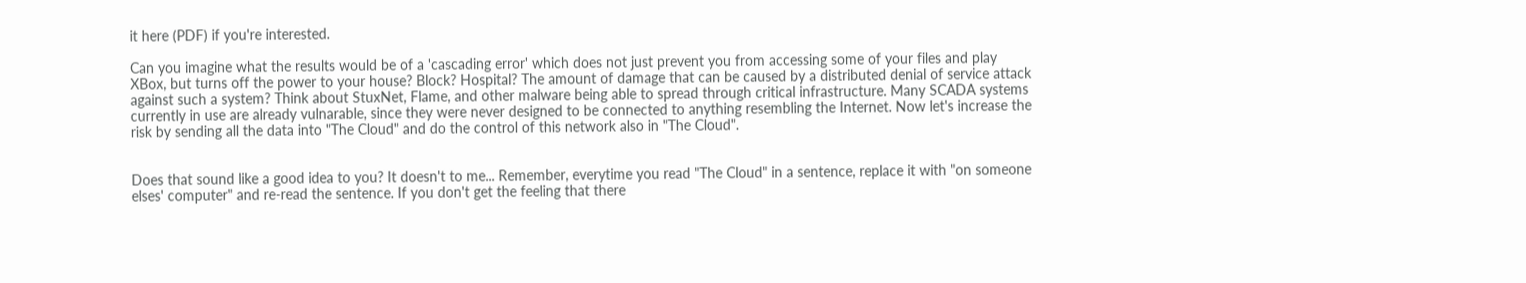it here (PDF) if you're interested.

Can you imagine what the results would be of a 'cascading error' which does not just prevent you from accessing some of your files and play XBox, but turns off the power to your house? Block? Hospital? The amount of damage that can be caused by a distributed denial of service attack against such a system? Think about StuxNet, Flame, and other malware being able to spread through critical infrastructure. Many SCADA systems currently in use are already vulnarable, since they were never designed to be connected to anything resembling the Internet. Now let's increase the risk by sending all the data into "The Cloud" and do the control of this network also in "The Cloud".


Does that sound like a good idea to you? It doesn't to me... Remember, everytime you read "The Cloud" in a sentence, replace it with "on someone elses' computer" and re-read the sentence. If you don't get the feeling that there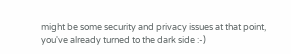might be some security and privacy issues at that point, you've already turned to the dark side :-)